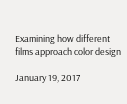Examining how different films approach color design

January 19, 2017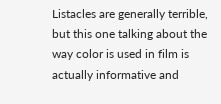Listacles are generally terrible, but this one talking about the way color is used in film is actually informative and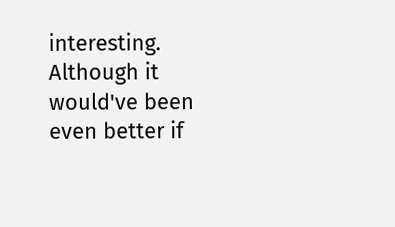interesting. Although it would've been even better if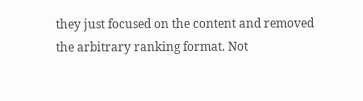they just focused on the content and removed the arbitrary ranking format. Not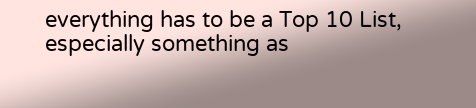everything has to be a Top 10 List, especially something as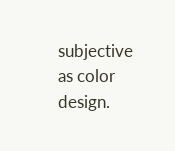subjective as color design.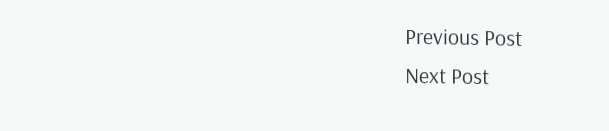Previous Post
Next Post